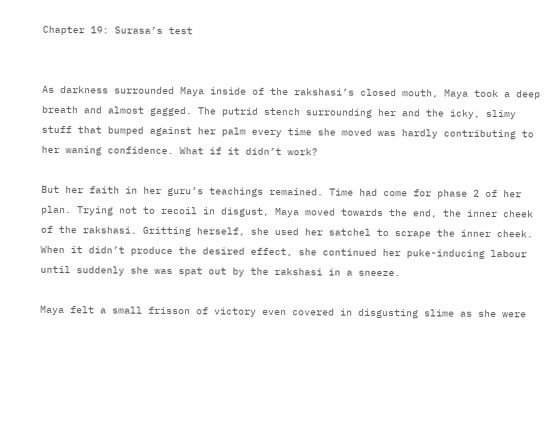Chapter 19: Surasa’s test


As darkness surrounded Maya inside of the rakshasi’s closed mouth, Maya took a deep breath and almost gagged. The putrid stench surrounding her and the icky, slimy stuff that bumped against her palm every time she moved was hardly contributing to her waning confidence. What if it didn’t work?

But her faith in her guru’s teachings remained. Time had come for phase 2 of her plan. Trying not to recoil in disgust, Maya moved towards the end, the inner cheek of the rakshasi. Gritting herself, she used her satchel to scrape the inner cheek. When it didn’t produce the desired effect, she continued her puke-inducing labour until suddenly she was spat out by the rakshasi in a sneeze.

Maya felt a small frisson of victory even covered in disgusting slime as she were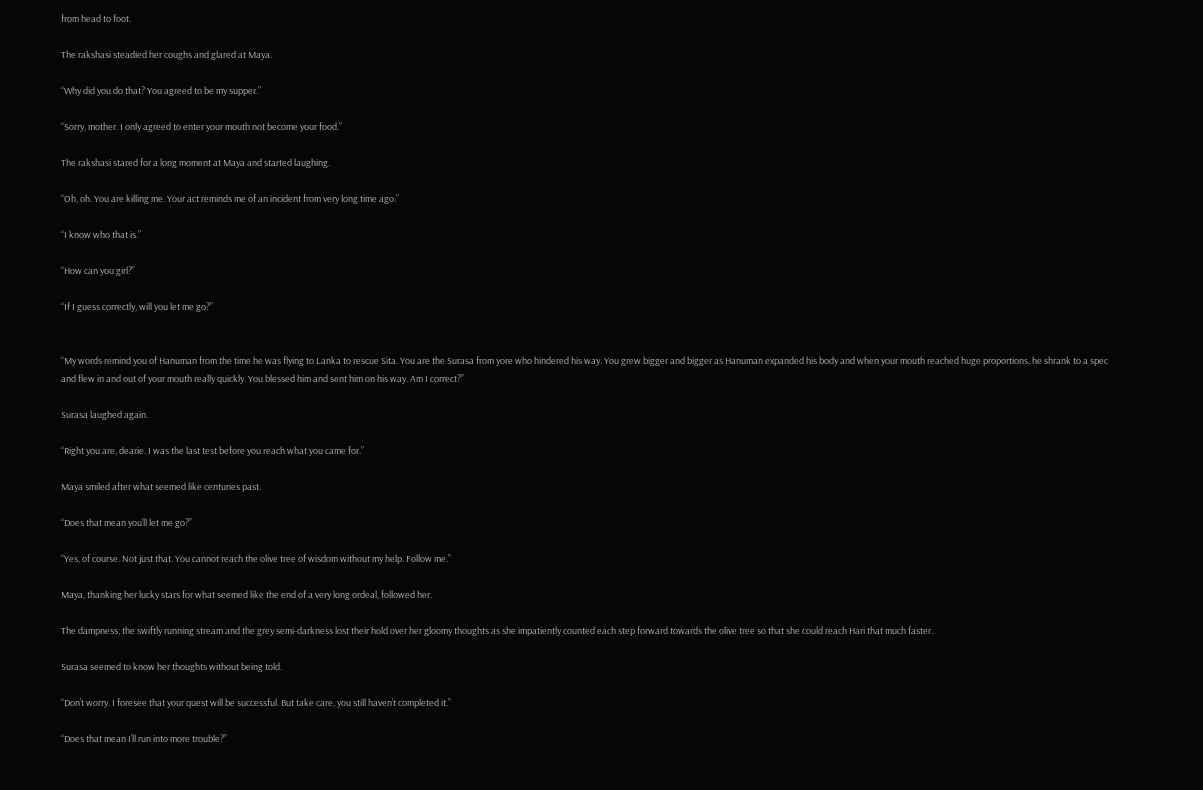from head to foot.

The rakshasi steadied her coughs and glared at Maya.

“Why did you do that? You agreed to be my supper.”

“Sorry, mother. I only agreed to enter your mouth not become your food.”

The rakshasi stared for a long moment at Maya and started laughing.

“Oh, oh. You are killing me. Your act reminds me of an incident from very long time ago.”

“I know who that is.”

“How can you girl?”

“If I guess correctly, will you let me go?”


“My words remind you of Hanuman from the time he was flying to Lanka to rescue Sita. You are the Surasa from yore who hindered his way. You grew bigger and bigger as Hanuman expanded his body and when your mouth reached huge proportions, he shrank to a spec and flew in and out of your mouth really quickly. You blessed him and sent him on his way. Am I correct?”

Surasa laughed again.

“Right you are, dearie. I was the last test before you reach what you came for.”

Maya smiled after what seemed like centuries past.

“Does that mean you’ll let me go?”

“Yes, of course. Not just that. You cannot reach the olive tree of wisdom without my help. Follow me.”

Maya, thanking her lucky stars for what seemed like the end of a very long ordeal, followed her.

The dampness, the swiftly running stream and the grey semi-darkness lost their hold over her gloomy thoughts as she impatiently counted each step forward towards the olive tree so that she could reach Hari that much faster.

Surasa seemed to know her thoughts without being told.

“Don’t worry. I foresee that your quest will be successful. But take care, you still haven’t completed it.”

“Does that mean I’ll run into more trouble?”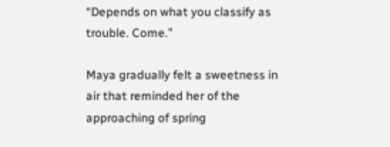“Depends on what you classify as trouble. Come.”

Maya gradually felt a sweetness in air that reminded her of the approaching of spring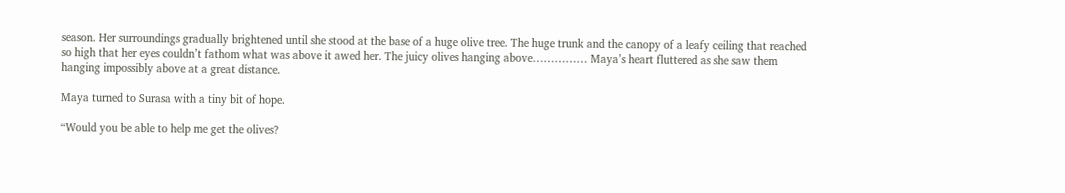season. Her surroundings gradually brightened until she stood at the base of a huge olive tree. The huge trunk and the canopy of a leafy ceiling that reached so high that her eyes couldn’t fathom what was above it awed her. The juicy olives hanging above…………… Maya’s heart fluttered as she saw them hanging impossibly above at a great distance.

Maya turned to Surasa with a tiny bit of hope.

“Would you be able to help me get the olives?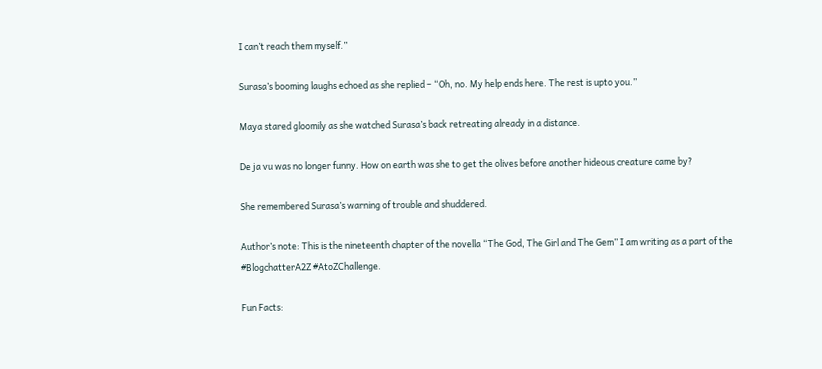I can’t reach them myself.”

Surasa’s booming laughs echoed as she replied – “Oh, no. My help ends here. The rest is upto you.”

Maya stared gloomily as she watched Surasa’s back retreating already in a distance.

De ja vu was no longer funny. How on earth was she to get the olives before another hideous creature came by?

She remembered Surasa’s warning of trouble and shuddered.

Author’s note: This is the nineteenth chapter of the novella “The God, The Girl and The Gem” I am writing as a part of the #BlogchatterA2Z #AtoZChallenge.

Fun Facts: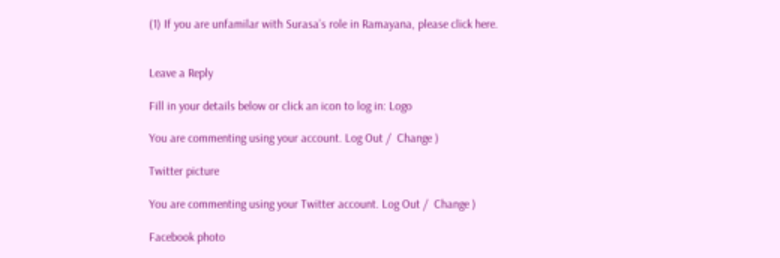(1) If you are unfamilar with Surasa’s role in Ramayana, please click here.


Leave a Reply

Fill in your details below or click an icon to log in: Logo

You are commenting using your account. Log Out /  Change )

Twitter picture

You are commenting using your Twitter account. Log Out /  Change )

Facebook photo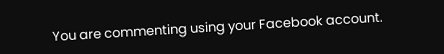You are commenting using your Facebook account.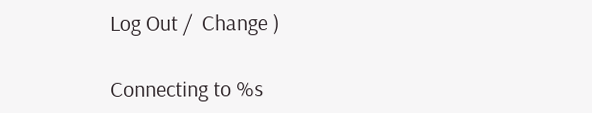Log Out /  Change )

Connecting to %s